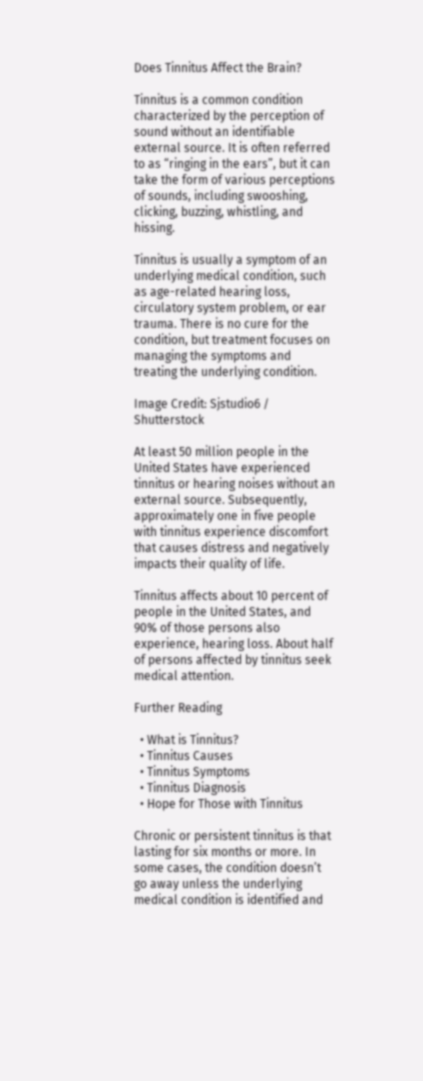Does Tinnitus Affect the Brain?

Tinnitus is a common condition characterized by the perception of sound without an identifiable external source. It is often referred to as “ringing in the ears”, but it can take the form of various perceptions of sounds, including swooshing, clicking, buzzing, whistling, and hissing.

Tinnitus is usually a symptom of an underlying medical condition, such as age-related hearing loss, circulatory system problem, or ear trauma. There is no cure for the condition, but treatment focuses on managing the symptoms and treating the underlying condition.

Image Credit: Sjstudio6 / Shutterstock

At least 50 million people in the United States have experienced tinnitus or hearing noises without an external source. Subsequently, approximately one in five people with tinnitus experience discomfort that causes distress and negatively impacts their quality of life.

Tinnitus affects about 10 percent of people in the United States, and 90% of those persons also experience, hearing loss. About half of persons affected by tinnitus seek medical attention.

Further Reading

  • What is Tinnitus?
  • Tinnitus Causes
  • Tinnitus Symptoms
  • Tinnitus Diagnosis
  • Hope for Those with Tinnitus

Chronic or persistent tinnitus is that lasting for six months or more. In some cases, the condition doesn’t go away unless the underlying medical condition is identified and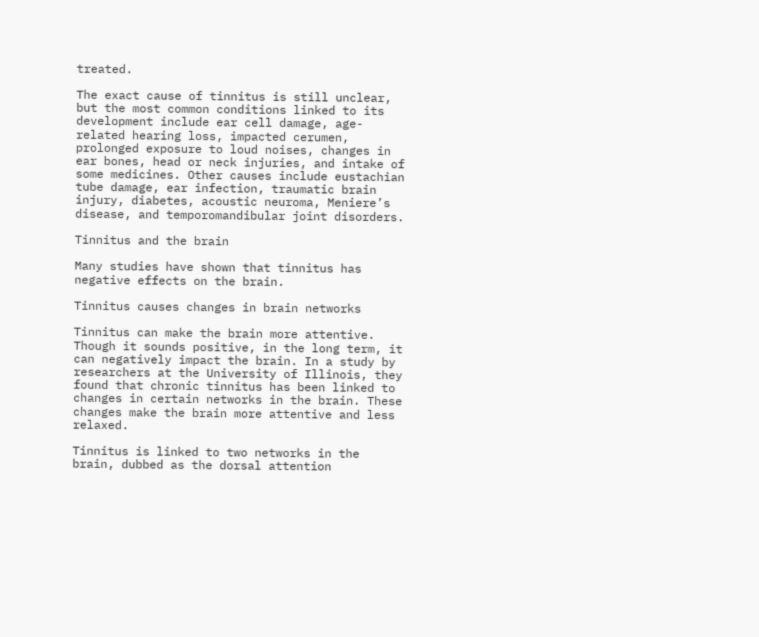treated.

The exact cause of tinnitus is still unclear, but the most common conditions linked to its development include ear cell damage, age-related hearing loss, impacted cerumen, prolonged exposure to loud noises, changes in ear bones, head or neck injuries, and intake of some medicines. Other causes include eustachian tube damage, ear infection, traumatic brain injury, diabetes, acoustic neuroma, Meniere’s disease, and temporomandibular joint disorders.

Tinnitus and the brain

Many studies have shown that tinnitus has negative effects on the brain.

Tinnitus causes changes in brain networks

Tinnitus can make the brain more attentive. Though it sounds positive, in the long term, it can negatively impact the brain. In a study by researchers at the University of Illinois, they found that chronic tinnitus has been linked to changes in certain networks in the brain. These changes make the brain more attentive and less relaxed.

Tinnitus is linked to two networks in the brain, dubbed as the dorsal attention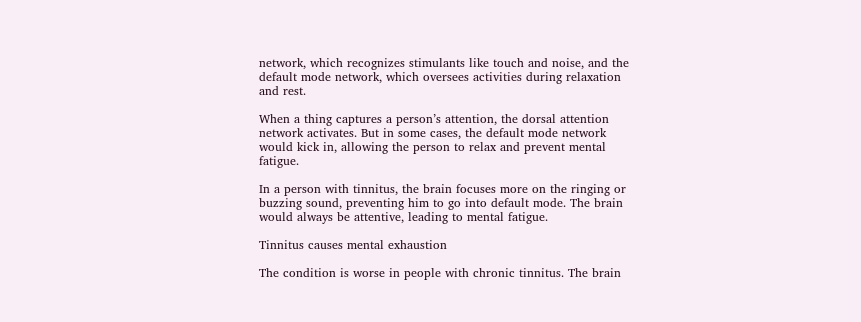network, which recognizes stimulants like touch and noise, and the default mode network, which oversees activities during relaxation and rest.

When a thing captures a person’s attention, the dorsal attention network activates. But in some cases, the default mode network would kick in, allowing the person to relax and prevent mental fatigue.

In a person with tinnitus, the brain focuses more on the ringing or buzzing sound, preventing him to go into default mode. The brain would always be attentive, leading to mental fatigue.

Tinnitus causes mental exhaustion

The condition is worse in people with chronic tinnitus. The brain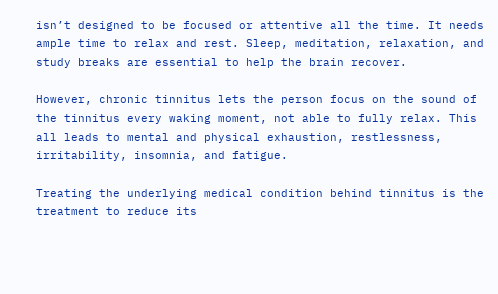isn’t designed to be focused or attentive all the time. It needs ample time to relax and rest. Sleep, meditation, relaxation, and study breaks are essential to help the brain recover.

However, chronic tinnitus lets the person focus on the sound of the tinnitus every waking moment, not able to fully relax. This all leads to mental and physical exhaustion, restlessness, irritability, insomnia, and fatigue.

Treating the underlying medical condition behind tinnitus is the treatment to reduce its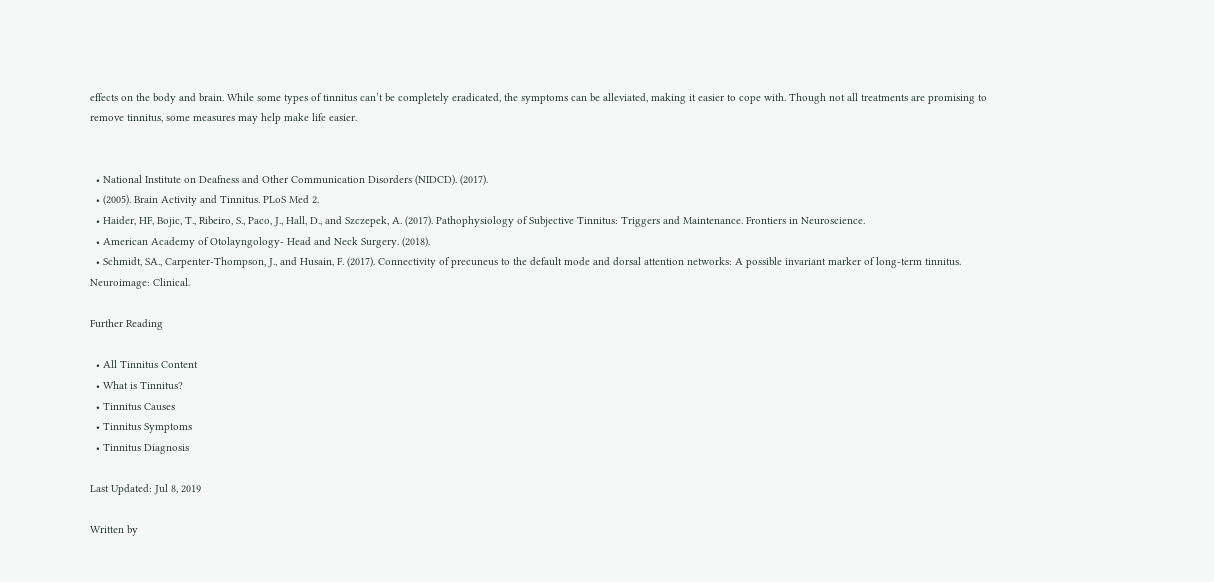effects on the body and brain. While some types of tinnitus can’t be completely eradicated, the symptoms can be alleviated, making it easier to cope with. Though not all treatments are promising to remove tinnitus, some measures may help make life easier.


  • National Institute on Deafness and Other Communication Disorders (NIDCD). (2017).
  • (2005). Brain Activity and Tinnitus. PLoS Med 2.
  • Haider, HF, Bojic, T., Ribeiro, S., Paco, J., Hall, D., and Szczepek, A. (2017). Pathophysiology of Subjective Tinnitus: Triggers and Maintenance. Frontiers in Neuroscience.
  • American Academy of Otolayngology- Head and Neck Surgery. (2018).
  • Schmidt, SA., Carpenter-Thompson, J., and Husain, F. (2017). Connectivity of precuneus to the default mode and dorsal attention networks: A possible invariant marker of long-term tinnitus. Neuroimage: Clinical.

Further Reading

  • All Tinnitus Content
  • What is Tinnitus?
  • Tinnitus Causes
  • Tinnitus Symptoms
  • Tinnitus Diagnosis

Last Updated: Jul 8, 2019

Written by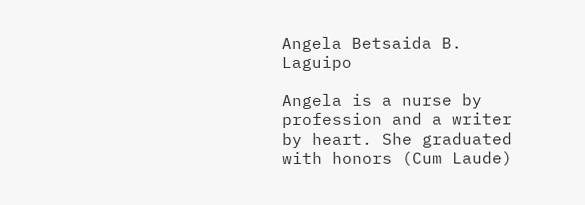Angela Betsaida B. Laguipo

Angela is a nurse by profession and a writer by heart. She graduated with honors (Cum Laude)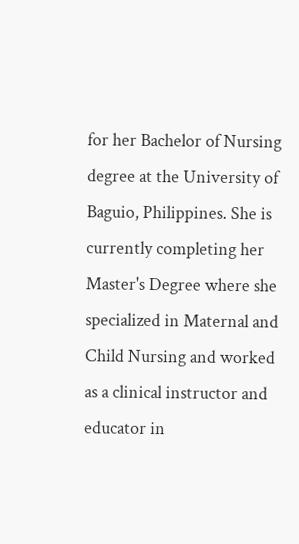for her Bachelor of Nursing degree at the University of Baguio, Philippines. She is currently completing her Master's Degree where she specialized in Maternal and Child Nursing and worked as a clinical instructor and educator in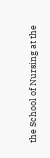the School of Nursing at the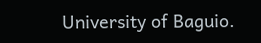University of Baguio.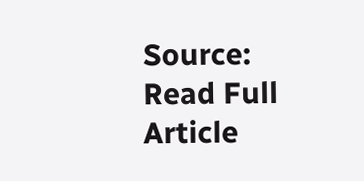Source: Read Full Article